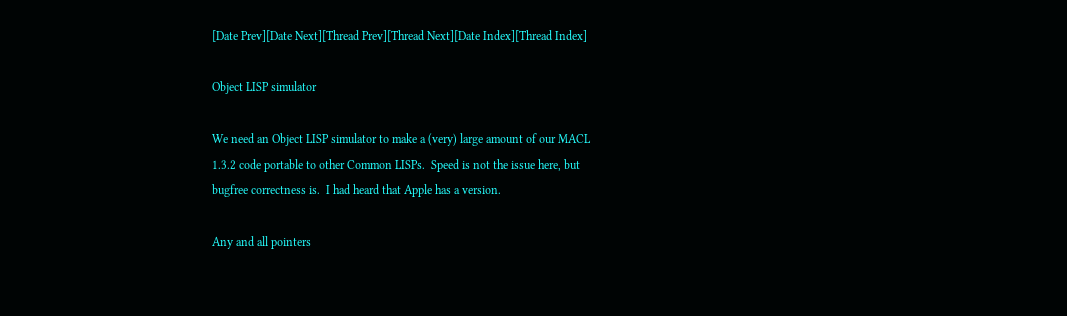[Date Prev][Date Next][Thread Prev][Thread Next][Date Index][Thread Index]

Object LISP simulator

We need an Object LISP simulator to make a (very) large amount of our MACL
1.3.2 code portable to other Common LISPs.  Speed is not the issue here, but
bugfree correctness is.  I had heard that Apple has a version.

Any and all pointers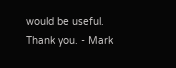would be useful.  Thank you. - Mark